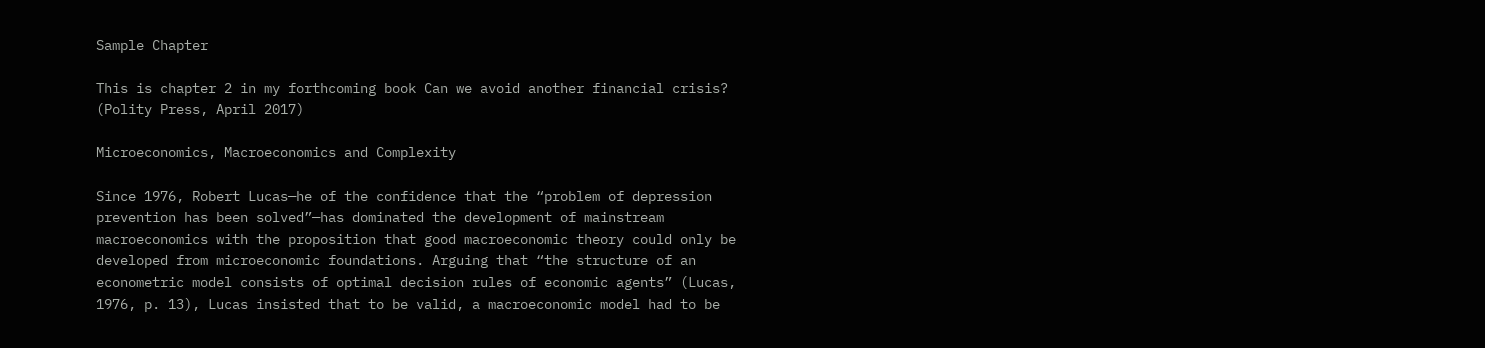Sample Chapter

This is chapter 2 in my forthcoming book Can we avoid another financial crisis? (Polity Press, April 2017)

Microeconomics, Macroeconomics and Complexity

Since 1976, Robert Lucas—he of the confidence that the “problem of depression prevention has been solved”—has dominated the development of mainstream macroeconomics with the proposition that good macroeconomic theory could only be developed from microeconomic foundations. Arguing that “the structure of an econometric model consists of optimal decision rules of economic agents” (Lucas, 1976, p. 13), Lucas insisted that to be valid, a macroeconomic model had to be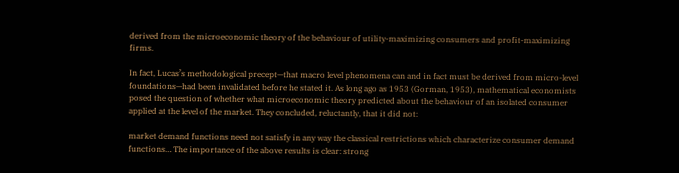derived from the microeconomic theory of the behaviour of utility-maximizing consumers and profit-maximizing firms.

In fact, Lucas’s methodological precept—that macro level phenomena can and in fact must be derived from micro-level foundations—had been invalidated before he stated it. As long ago as 1953 (Gorman, 1953), mathematical economists posed the question of whether what microeconomic theory predicted about the behaviour of an isolated consumer applied at the level of the market. They concluded, reluctantly, that it did not:

market demand functions need not satisfy in any way the classical restrictions which characterize consumer demand functions… The importance of the above results is clear: strong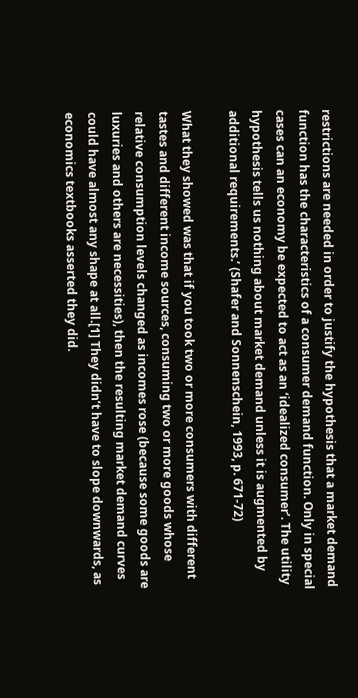restrictions are needed in order to justify the hypothesis that a market demand function has the characteristics of a consumer demand function. Only in special cases can an economy be expected to act as an ‘idealized consumer’. The utility hypothesis tells us nothing about market demand unless it is augmented by additional requirements.’ (Shafer and Sonnenschein, 1993, p. 671-72)

What they showed was that if you took two or more consumers with different tastes and different income sources, consuming two or more goods whose relative consumption levels changed as incomes rose (because some goods are luxuries and others are necessities), then the resulting market demand curves could have almost any shape at all.[1] They didn’t have to slope downwards, as economics textbooks asserted they did.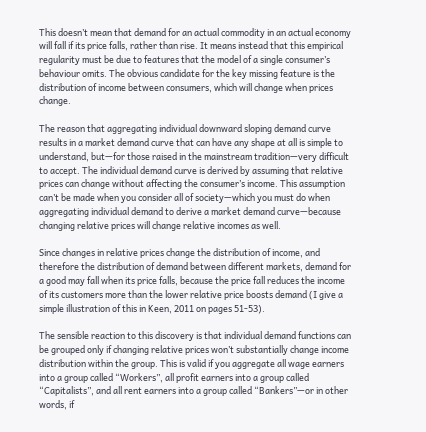This doesn’t mean that demand for an actual commodity in an actual economy will fall if its price falls, rather than rise. It means instead that this empirical regularity must be due to features that the model of a single consumer’s behaviour omits. The obvious candidate for the key missing feature is the distribution of income between consumers, which will change when prices change.

The reason that aggregating individual downward sloping demand curve results in a market demand curve that can have any shape at all is simple to understand, but—for those raised in the mainstream tradition—very difficult to accept. The individual demand curve is derived by assuming that relative prices can change without affecting the consumer’s income. This assumption can’t be made when you consider all of society—which you must do when aggregating individual demand to derive a market demand curve—because changing relative prices will change relative incomes as well.

Since changes in relative prices change the distribution of income, and therefore the distribution of demand between different markets, demand for a good may fall when its price falls, because the price fall reduces the income of its customers more than the lower relative price boosts demand (I give a simple illustration of this in Keen, 2011 on pages 51-53).

The sensible reaction to this discovery is that individual demand functions can be grouped only if changing relative prices won’t substantially change income distribution within the group. This is valid if you aggregate all wage earners into a group called “Workers”, all profit earners into a group called “Capitalists”, and all rent earners into a group called “Bankers”—or in other words, if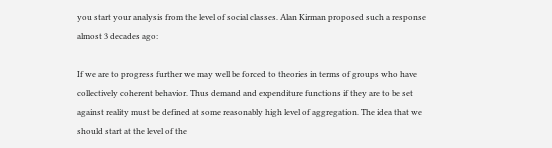you start your analysis from the level of social classes. Alan Kirman proposed such a response almost 3 decades ago:

If we are to progress further we may well be forced to theories in terms of groups who have collectively coherent behavior. Thus demand and expenditure functions if they are to be set against reality must be defined at some reasonably high level of aggregation. The idea that we should start at the level of the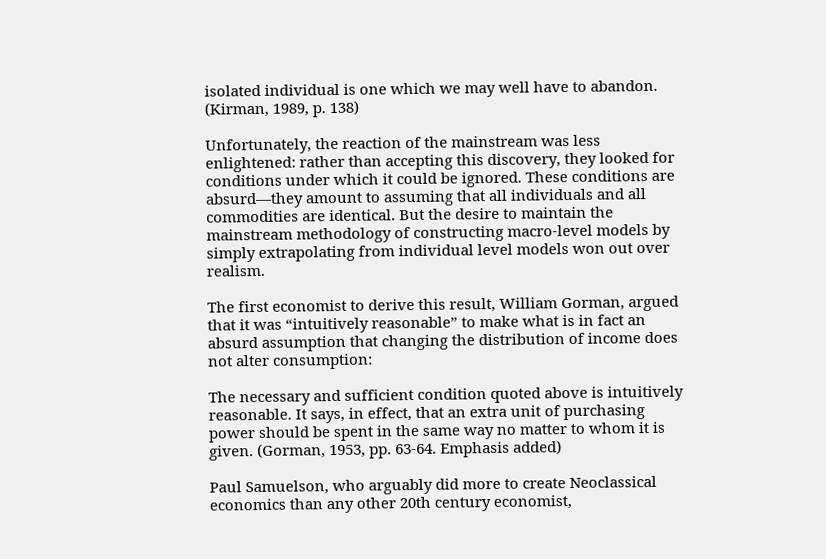isolated individual is one which we may well have to abandon. (Kirman, 1989, p. 138)

Unfortunately, the reaction of the mainstream was less enlightened: rather than accepting this discovery, they looked for conditions under which it could be ignored. These conditions are absurd—they amount to assuming that all individuals and all commodities are identical. But the desire to maintain the mainstream methodology of constructing macro-level models by simply extrapolating from individual level models won out over realism.

The first economist to derive this result, William Gorman, argued that it was “intuitively reasonable” to make what is in fact an absurd assumption that changing the distribution of income does not alter consumption:

The necessary and sufficient condition quoted above is intuitively reasonable. It says, in effect, that an extra unit of purchasing power should be spent in the same way no matter to whom it is given. (Gorman, 1953, pp. 63-64. Emphasis added)

Paul Samuelson, who arguably did more to create Neoclassical economics than any other 20th century economist,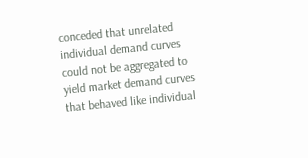conceded that unrelated individual demand curves could not be aggregated to yield market demand curves that behaved like individual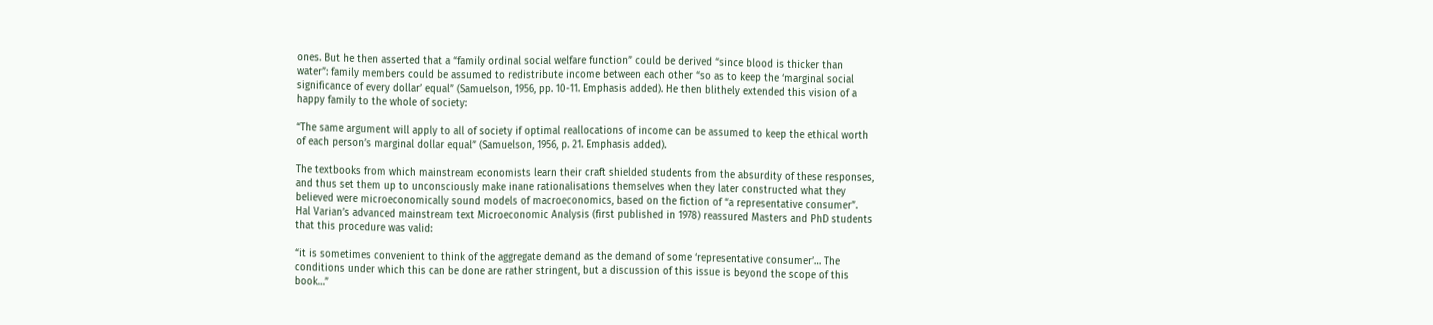ones. But he then asserted that a “family ordinal social welfare function” could be derived “since blood is thicker than water”: family members could be assumed to redistribute income between each other “so as to keep the ‘marginal social significance of every dollar’ equal” (Samuelson, 1956, pp. 10-11. Emphasis added). He then blithely extended this vision of a happy family to the whole of society:

“The same argument will apply to all of society if optimal reallocations of income can be assumed to keep the ethical worth of each person’s marginal dollar equal” (Samuelson, 1956, p. 21. Emphasis added).

The textbooks from which mainstream economists learn their craft shielded students from the absurdity of these responses, and thus set them up to unconsciously make inane rationalisations themselves when they later constructed what they believed were microeconomically sound models of macroeconomics, based on the fiction of “a representative consumer”. Hal Varian’s advanced mainstream text Microeconomic Analysis (first published in 1978) reassured Masters and PhD students that this procedure was valid:

“it is sometimes convenient to think of the aggregate demand as the demand of some ‘representative consumer’… The conditions under which this can be done are rather stringent, but a discussion of this issue is beyond the scope of this book…”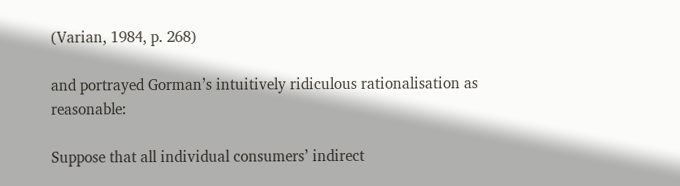(Varian, 1984, p. 268)

and portrayed Gorman’s intuitively ridiculous rationalisation as reasonable:

Suppose that all individual consumers’ indirect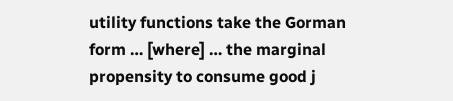utility functions take the Gorman form … [where] … the marginal propensity to consume good j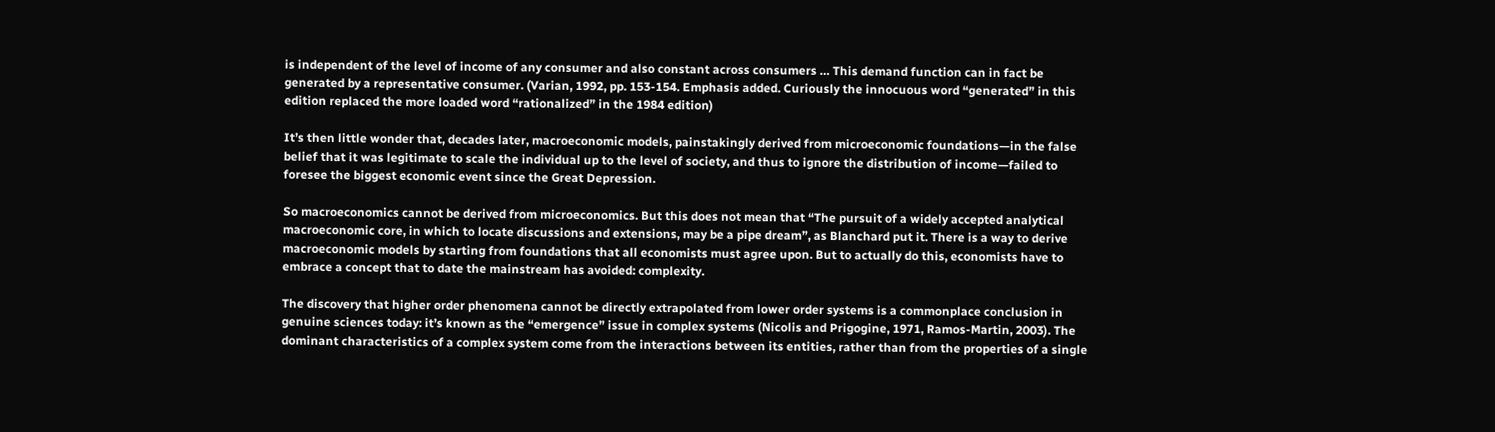is independent of the level of income of any consumer and also constant across consumers … This demand function can in fact be generated by a representative consumer. (Varian, 1992, pp. 153-154. Emphasis added. Curiously the innocuous word “generated” in this edition replaced the more loaded word “rationalized” in the 1984 edition)

It’s then little wonder that, decades later, macroeconomic models, painstakingly derived from microeconomic foundations—in the false belief that it was legitimate to scale the individual up to the level of society, and thus to ignore the distribution of income—failed to foresee the biggest economic event since the Great Depression.

So macroeconomics cannot be derived from microeconomics. But this does not mean that “The pursuit of a widely accepted analytical macroeconomic core, in which to locate discussions and extensions, may be a pipe dream”, as Blanchard put it. There is a way to derive macroeconomic models by starting from foundations that all economists must agree upon. But to actually do this, economists have to embrace a concept that to date the mainstream has avoided: complexity.

The discovery that higher order phenomena cannot be directly extrapolated from lower order systems is a commonplace conclusion in genuine sciences today: it’s known as the “emergence” issue in complex systems (Nicolis and Prigogine, 1971, Ramos-Martin, 2003). The dominant characteristics of a complex system come from the interactions between its entities, rather than from the properties of a single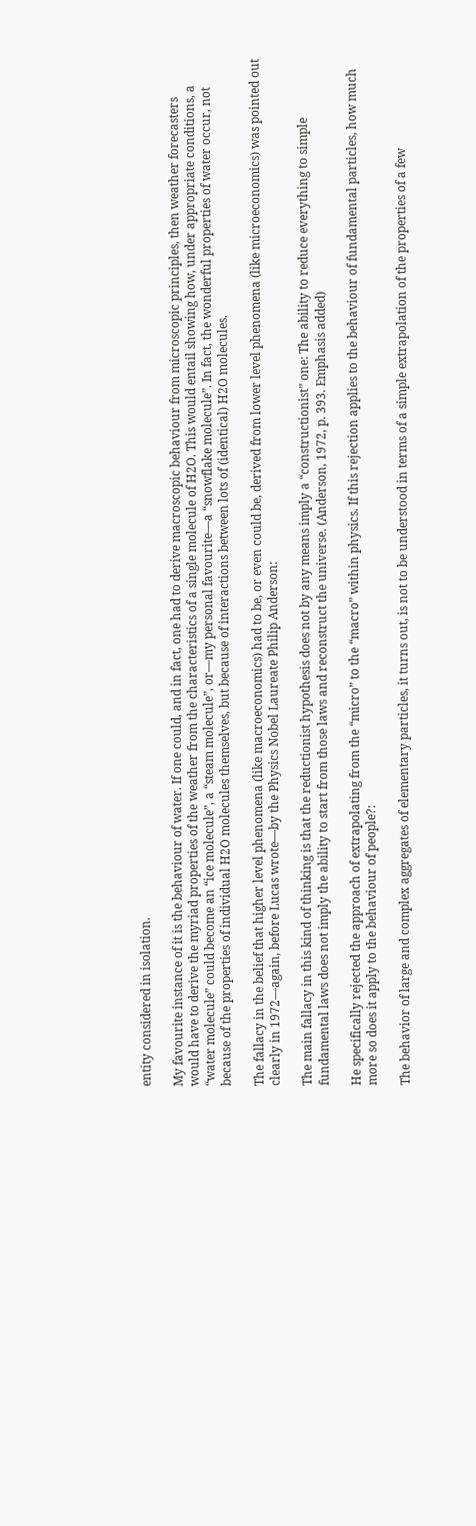entity considered in isolation.

My favourite instance of it is the behaviour of water. If one could, and in fact, one had to derive macroscopic behaviour from microscopic principles, then weather forecasters would have to derive the myriad properties of the weather from the characteristics of a single molecule of H2O. This would entail showing how, under appropriate conditions, a “water molecule” could become an “ice molecule”, a “steam molecule”, or—my personal favourite—a “snowflake molecule”. In fact, the wonderful properties of water occur, not because of the properties of individual H2O molecules themselves, but because of interactions between lots of (identical) H2O molecules.

The fallacy in the belief that higher level phenomena (like macroeconomics) had to be, or even could be, derived from lower level phenomena (like microeconomics) was pointed out clearly in 1972—again, before Lucas wrote—by the Physics Nobel Laureate Philip Anderson:

The main fallacy in this kind of thinking is that the reductionist hypothesis does not by any means imply a “constructionist” one: The ability to reduce everything to simple fundamental laws does not imply the ability to start from those laws and reconstruct the universe. (Anderson, 1972, p. 393. Emphasis added)

He specifically rejected the approach of extrapolating from the “micro” to the “macro” within physics. If this rejection applies to the behaviour of fundamental particles, how much more so does it apply to the behaviour of people?:

The behavior of large and complex aggregates of elementary particles, it turns out, is not to be understood in terms of a simple extrapolation of the properties of a few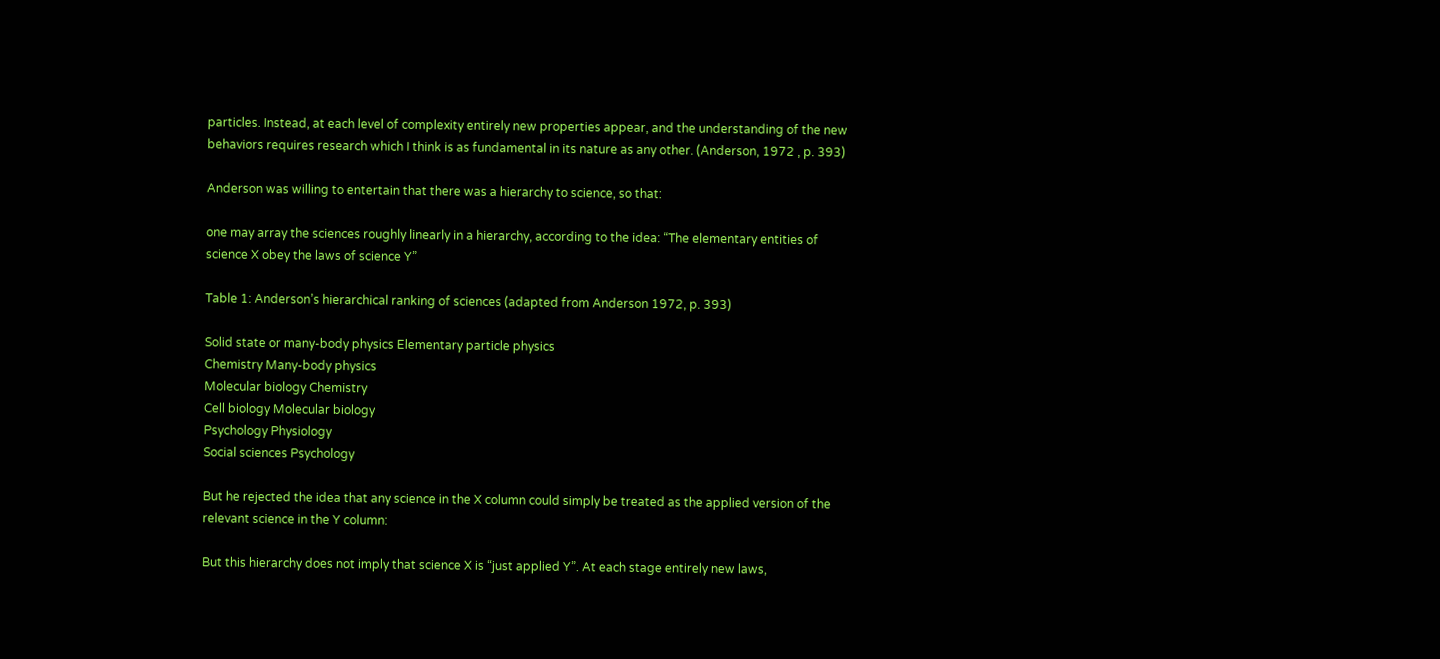particles. Instead, at each level of complexity entirely new properties appear, and the understanding of the new behaviors requires research which I think is as fundamental in its nature as any other. (Anderson, 1972 , p. 393)

Anderson was willing to entertain that there was a hierarchy to science, so that:

one may array the sciences roughly linearly in a hierarchy, according to the idea: “The elementary entities of science X obey the laws of science Y”

Table 1: Anderson’s hierarchical ranking of sciences (adapted from Anderson 1972, p. 393)

Solid state or many-body physics Elementary particle physics
Chemistry Many-body physics
Molecular biology Chemistry
Cell biology Molecular biology
Psychology Physiology
Social sciences Psychology

But he rejected the idea that any science in the X column could simply be treated as the applied version of the relevant science in the Y column:

But this hierarchy does not imply that science X is “just applied Y”. At each stage entirely new laws,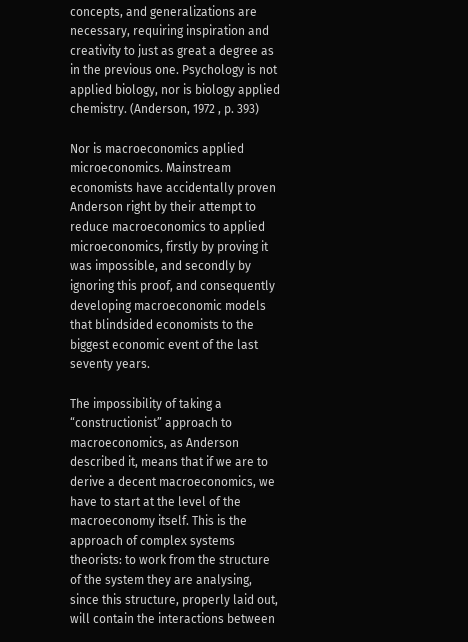concepts, and generalizations are necessary, requiring inspiration and creativity to just as great a degree as in the previous one. Psychology is not applied biology, nor is biology applied chemistry. (Anderson, 1972 , p. 393)

Nor is macroeconomics applied microeconomics. Mainstream economists have accidentally proven Anderson right by their attempt to reduce macroeconomics to applied microeconomics, firstly by proving it was impossible, and secondly by ignoring this proof, and consequently developing macroeconomic models that blindsided economists to the biggest economic event of the last seventy years.

The impossibility of taking a “constructionist” approach to macroeconomics, as Anderson described it, means that if we are to derive a decent macroeconomics, we have to start at the level of the macroeconomy itself. This is the approach of complex systems theorists: to work from the structure of the system they are analysing, since this structure, properly laid out, will contain the interactions between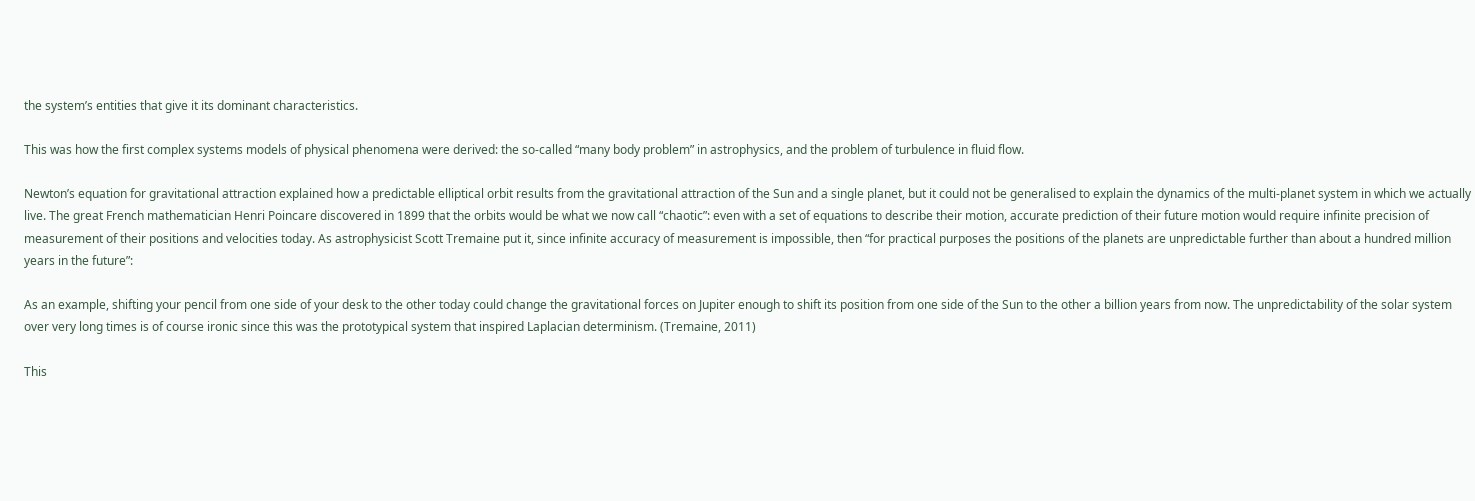the system’s entities that give it its dominant characteristics.

This was how the first complex systems models of physical phenomena were derived: the so-called “many body problem” in astrophysics, and the problem of turbulence in fluid flow.

Newton’s equation for gravitational attraction explained how a predictable elliptical orbit results from the gravitational attraction of the Sun and a single planet, but it could not be generalised to explain the dynamics of the multi-planet system in which we actually live. The great French mathematician Henri Poincare discovered in 1899 that the orbits would be what we now call “chaotic”: even with a set of equations to describe their motion, accurate prediction of their future motion would require infinite precision of measurement of their positions and velocities today. As astrophysicist Scott Tremaine put it, since infinite accuracy of measurement is impossible, then “for practical purposes the positions of the planets are unpredictable further than about a hundred million years in the future”:

As an example, shifting your pencil from one side of your desk to the other today could change the gravitational forces on Jupiter enough to shift its position from one side of the Sun to the other a billion years from now. The unpredictability of the solar system over very long times is of course ironic since this was the prototypical system that inspired Laplacian determinism. (Tremaine, 2011)

This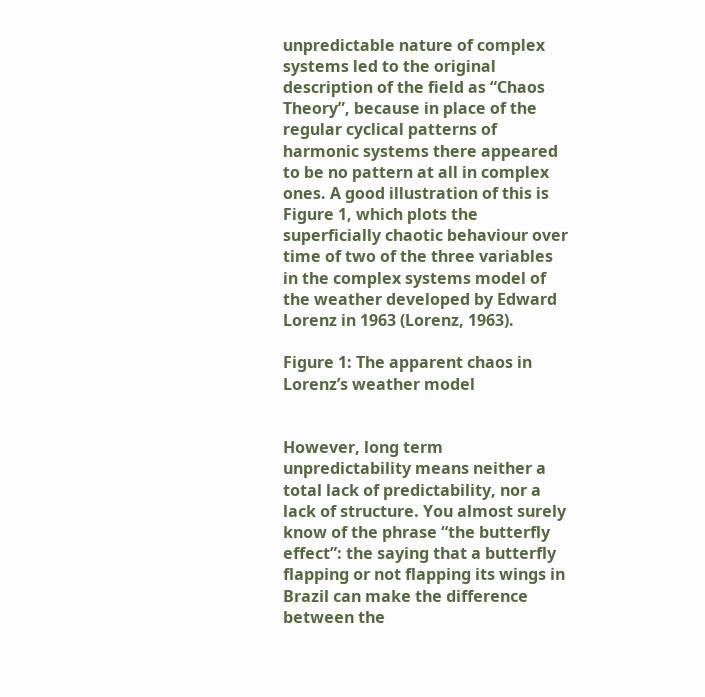unpredictable nature of complex systems led to the original description of the field as “Chaos Theory”, because in place of the regular cyclical patterns of harmonic systems there appeared to be no pattern at all in complex ones. A good illustration of this is Figure 1, which plots the superficially chaotic behaviour over time of two of the three variables in the complex systems model of the weather developed by Edward Lorenz in 1963 (Lorenz, 1963).

Figure 1: The apparent chaos in Lorenz’s weather model


However, long term unpredictability means neither a total lack of predictability, nor a lack of structure. You almost surely know of the phrase “the butterfly effect”: the saying that a butterfly flapping or not flapping its wings in Brazil can make the difference between the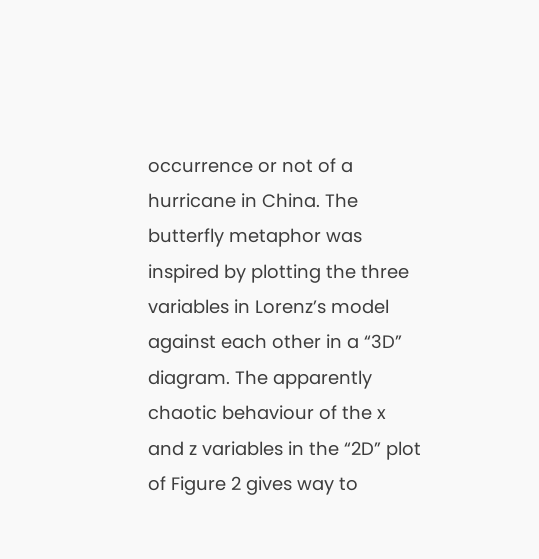occurrence or not of a hurricane in China. The butterfly metaphor was inspired by plotting the three variables in Lorenz’s model against each other in a “3D” diagram. The apparently chaotic behaviour of the x and z variables in the “2D” plot of Figure 2 gives way to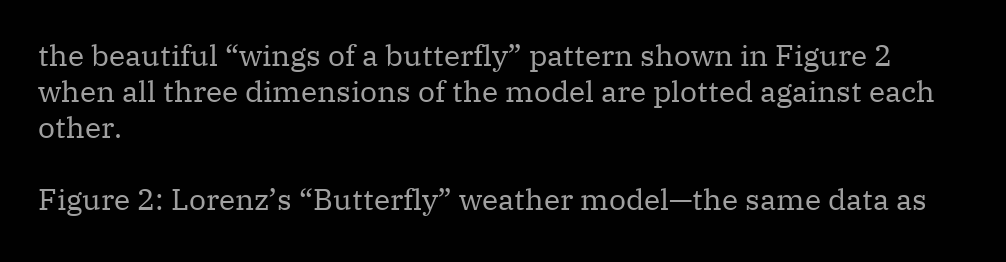the beautiful “wings of a butterfly” pattern shown in Figure 2 when all three dimensions of the model are plotted against each other.

Figure 2: Lorenz’s “Butterfly” weather model—the same data as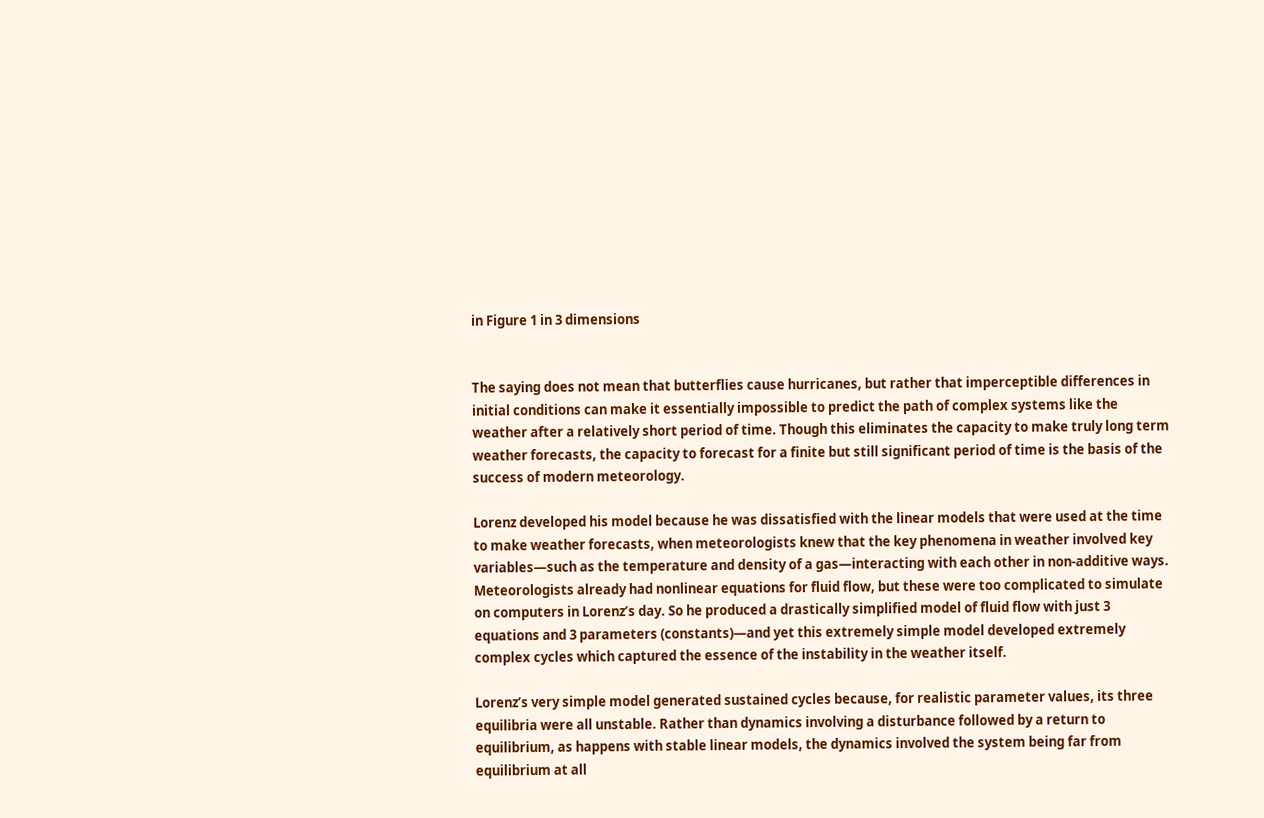in Figure 1 in 3 dimensions


The saying does not mean that butterflies cause hurricanes, but rather that imperceptible differences in initial conditions can make it essentially impossible to predict the path of complex systems like the weather after a relatively short period of time. Though this eliminates the capacity to make truly long term weather forecasts, the capacity to forecast for a finite but still significant period of time is the basis of the success of modern meteorology.

Lorenz developed his model because he was dissatisfied with the linear models that were used at the time to make weather forecasts, when meteorologists knew that the key phenomena in weather involved key variables—such as the temperature and density of a gas—interacting with each other in non-additive ways. Meteorologists already had nonlinear equations for fluid flow, but these were too complicated to simulate on computers in Lorenz’s day. So he produced a drastically simplified model of fluid flow with just 3 equations and 3 parameters (constants)—and yet this extremely simple model developed extremely complex cycles which captured the essence of the instability in the weather itself.

Lorenz’s very simple model generated sustained cycles because, for realistic parameter values, its three equilibria were all unstable. Rather than dynamics involving a disturbance followed by a return to equilibrium, as happens with stable linear models, the dynamics involved the system being far from equilibrium at all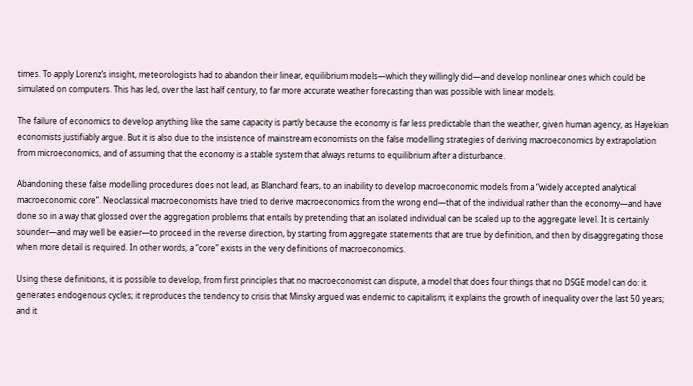times. To apply Lorenz’s insight, meteorologists had to abandon their linear, equilibrium models—which they willingly did—and develop nonlinear ones which could be simulated on computers. This has led, over the last half century, to far more accurate weather forecasting than was possible with linear models.

The failure of economics to develop anything like the same capacity is partly because the economy is far less predictable than the weather, given human agency, as Hayekian economists justifiably argue. But it is also due to the insistence of mainstream economists on the false modelling strategies of deriving macroeconomics by extrapolation from microeconomics, and of assuming that the economy is a stable system that always returns to equilibrium after a disturbance.

Abandoning these false modelling procedures does not lead, as Blanchard fears, to an inability to develop macroeconomic models from a “widely accepted analytical macroeconomic core”. Neoclassical macroeconomists have tried to derive macroeconomics from the wrong end—that of the individual rather than the economy—and have done so in a way that glossed over the aggregation problems that entails by pretending that an isolated individual can be scaled up to the aggregate level. It is certainly sounder—and may well be easier—to proceed in the reverse direction, by starting from aggregate statements that are true by definition, and then by disaggregating those when more detail is required. In other words, a “core” exists in the very definitions of macroeconomics.

Using these definitions, it is possible to develop, from first principles that no macroeconomist can dispute, a model that does four things that no DSGE model can do: it generates endogenous cycles; it reproduces the tendency to crisis that Minsky argued was endemic to capitalism; it explains the growth of inequality over the last 50 years; and it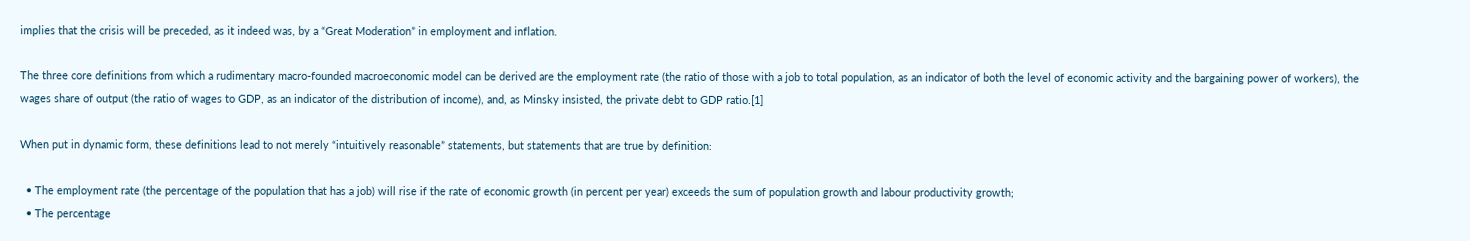implies that the crisis will be preceded, as it indeed was, by a “Great Moderation” in employment and inflation.

The three core definitions from which a rudimentary macro-founded macroeconomic model can be derived are the employment rate (the ratio of those with a job to total population, as an indicator of both the level of economic activity and the bargaining power of workers), the wages share of output (the ratio of wages to GDP, as an indicator of the distribution of income), and, as Minsky insisted, the private debt to GDP ratio.[1]

When put in dynamic form, these definitions lead to not merely “intuitively reasonable” statements, but statements that are true by definition:

  • The employment rate (the percentage of the population that has a job) will rise if the rate of economic growth (in percent per year) exceeds the sum of population growth and labour productivity growth;
  • The percentage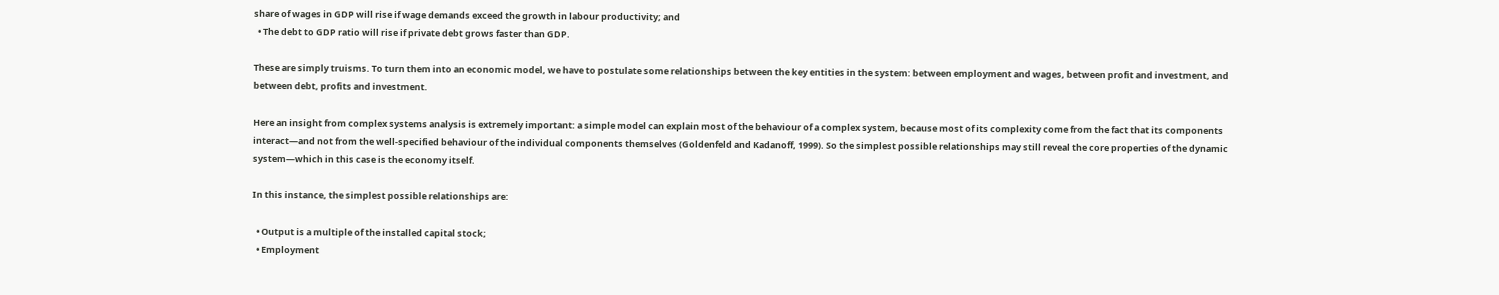share of wages in GDP will rise if wage demands exceed the growth in labour productivity; and
  • The debt to GDP ratio will rise if private debt grows faster than GDP.

These are simply truisms. To turn them into an economic model, we have to postulate some relationships between the key entities in the system: between employment and wages, between profit and investment, and between debt, profits and investment.

Here an insight from complex systems analysis is extremely important: a simple model can explain most of the behaviour of a complex system, because most of its complexity come from the fact that its components interact—and not from the well-specified behaviour of the individual components themselves (Goldenfeld and Kadanoff, 1999). So the simplest possible relationships may still reveal the core properties of the dynamic system—which in this case is the economy itself.

In this instance, the simplest possible relationships are:

  • Output is a multiple of the installed capital stock;
  • Employment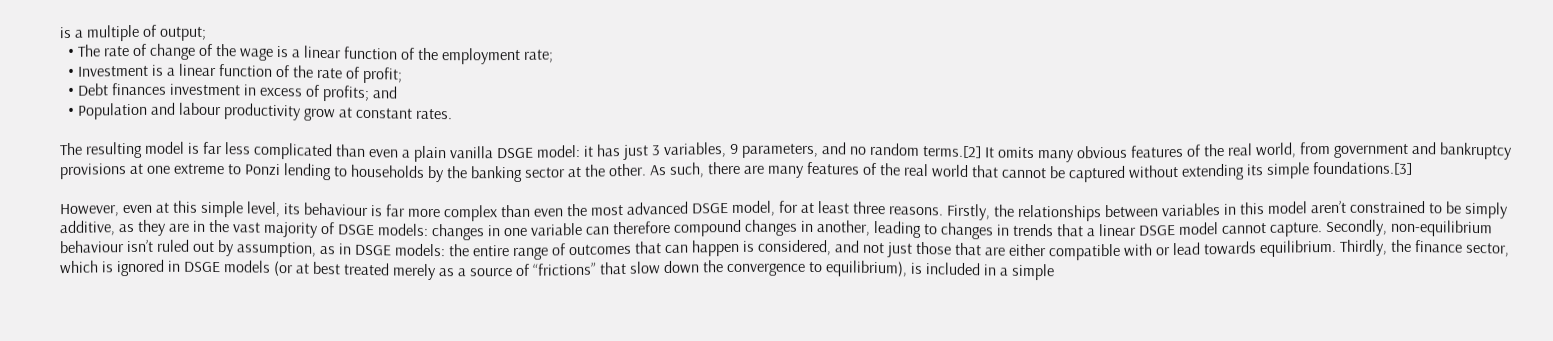is a multiple of output;
  • The rate of change of the wage is a linear function of the employment rate;
  • Investment is a linear function of the rate of profit;
  • Debt finances investment in excess of profits; and
  • Population and labour productivity grow at constant rates.

The resulting model is far less complicated than even a plain vanilla DSGE model: it has just 3 variables, 9 parameters, and no random terms.[2] It omits many obvious features of the real world, from government and bankruptcy provisions at one extreme to Ponzi lending to households by the banking sector at the other. As such, there are many features of the real world that cannot be captured without extending its simple foundations.[3]

However, even at this simple level, its behaviour is far more complex than even the most advanced DSGE model, for at least three reasons. Firstly, the relationships between variables in this model aren’t constrained to be simply additive, as they are in the vast majority of DSGE models: changes in one variable can therefore compound changes in another, leading to changes in trends that a linear DSGE model cannot capture. Secondly, non-equilibrium behaviour isn’t ruled out by assumption, as in DSGE models: the entire range of outcomes that can happen is considered, and not just those that are either compatible with or lead towards equilibrium. Thirdly, the finance sector, which is ignored in DSGE models (or at best treated merely as a source of “frictions” that slow down the convergence to equilibrium), is included in a simple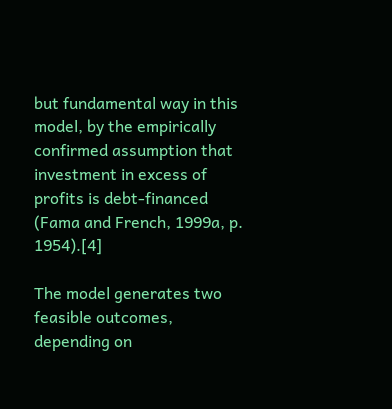but fundamental way in this model, by the empirically confirmed assumption that investment in excess of profits is debt-financed (Fama and French, 1999a, p. 1954).[4]

The model generates two feasible outcomes, depending on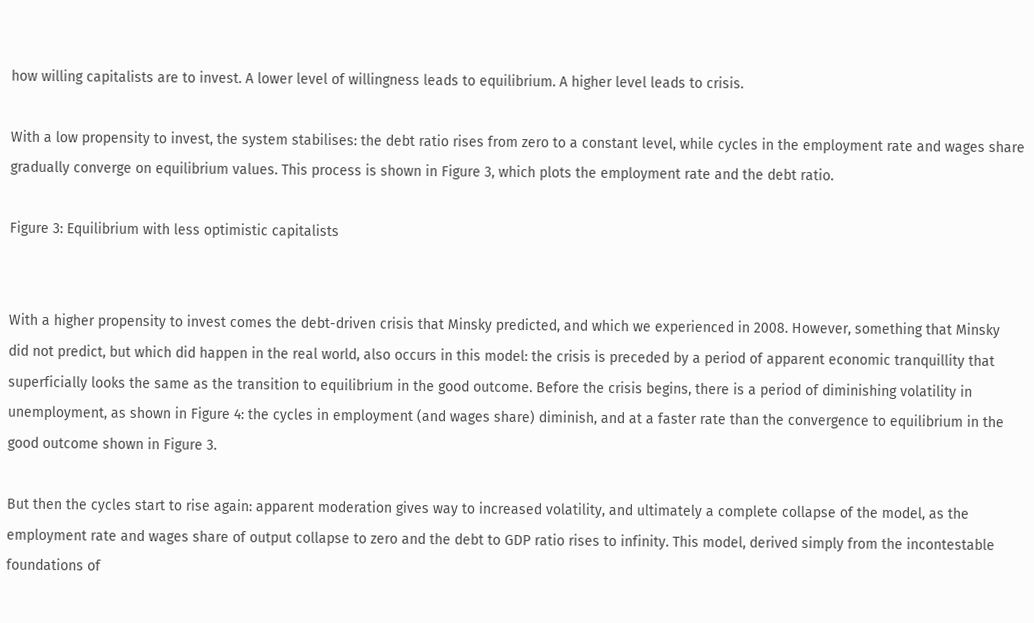how willing capitalists are to invest. A lower level of willingness leads to equilibrium. A higher level leads to crisis.

With a low propensity to invest, the system stabilises: the debt ratio rises from zero to a constant level, while cycles in the employment rate and wages share gradually converge on equilibrium values. This process is shown in Figure 3, which plots the employment rate and the debt ratio.

Figure 3: Equilibrium with less optimistic capitalists


With a higher propensity to invest comes the debt-driven crisis that Minsky predicted, and which we experienced in 2008. However, something that Minsky did not predict, but which did happen in the real world, also occurs in this model: the crisis is preceded by a period of apparent economic tranquillity that superficially looks the same as the transition to equilibrium in the good outcome. Before the crisis begins, there is a period of diminishing volatility in unemployment, as shown in Figure 4: the cycles in employment (and wages share) diminish, and at a faster rate than the convergence to equilibrium in the good outcome shown in Figure 3.

But then the cycles start to rise again: apparent moderation gives way to increased volatility, and ultimately a complete collapse of the model, as the employment rate and wages share of output collapse to zero and the debt to GDP ratio rises to infinity. This model, derived simply from the incontestable foundations of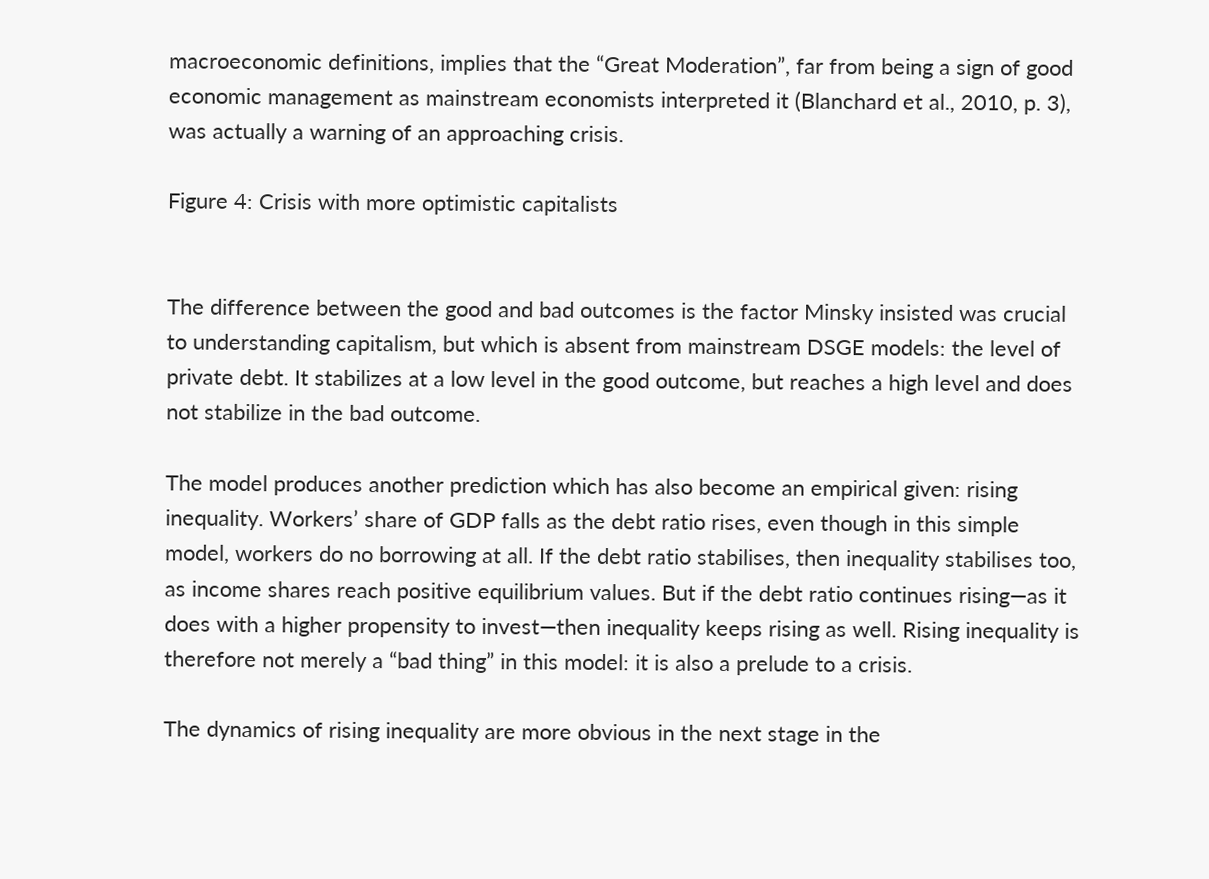macroeconomic definitions, implies that the “Great Moderation”, far from being a sign of good economic management as mainstream economists interpreted it (Blanchard et al., 2010, p. 3), was actually a warning of an approaching crisis.

Figure 4: Crisis with more optimistic capitalists


The difference between the good and bad outcomes is the factor Minsky insisted was crucial to understanding capitalism, but which is absent from mainstream DSGE models: the level of private debt. It stabilizes at a low level in the good outcome, but reaches a high level and does not stabilize in the bad outcome.

The model produces another prediction which has also become an empirical given: rising inequality. Workers’ share of GDP falls as the debt ratio rises, even though in this simple model, workers do no borrowing at all. If the debt ratio stabilises, then inequality stabilises too, as income shares reach positive equilibrium values. But if the debt ratio continues rising—as it does with a higher propensity to invest—then inequality keeps rising as well. Rising inequality is therefore not merely a “bad thing” in this model: it is also a prelude to a crisis.

The dynamics of rising inequality are more obvious in the next stage in the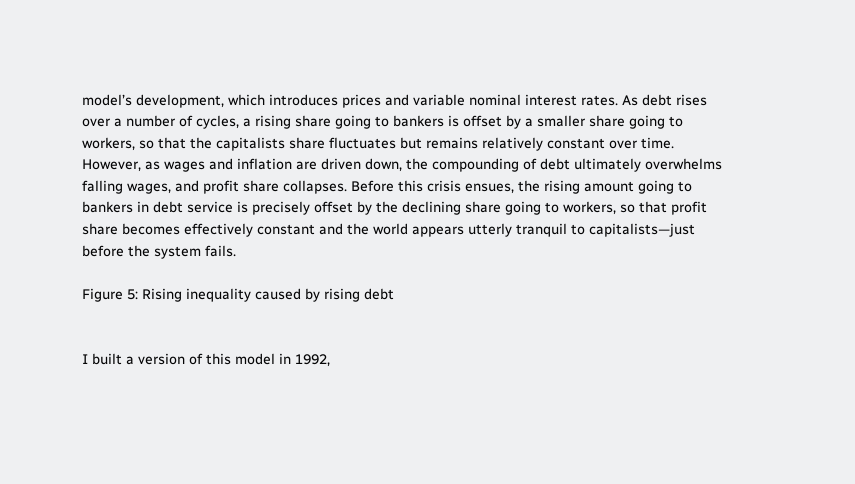model’s development, which introduces prices and variable nominal interest rates. As debt rises over a number of cycles, a rising share going to bankers is offset by a smaller share going to workers, so that the capitalists share fluctuates but remains relatively constant over time. However, as wages and inflation are driven down, the compounding of debt ultimately overwhelms falling wages, and profit share collapses. Before this crisis ensues, the rising amount going to bankers in debt service is precisely offset by the declining share going to workers, so that profit share becomes effectively constant and the world appears utterly tranquil to capitalists—just before the system fails.

Figure 5: Rising inequality caused by rising debt


I built a version of this model in 1992,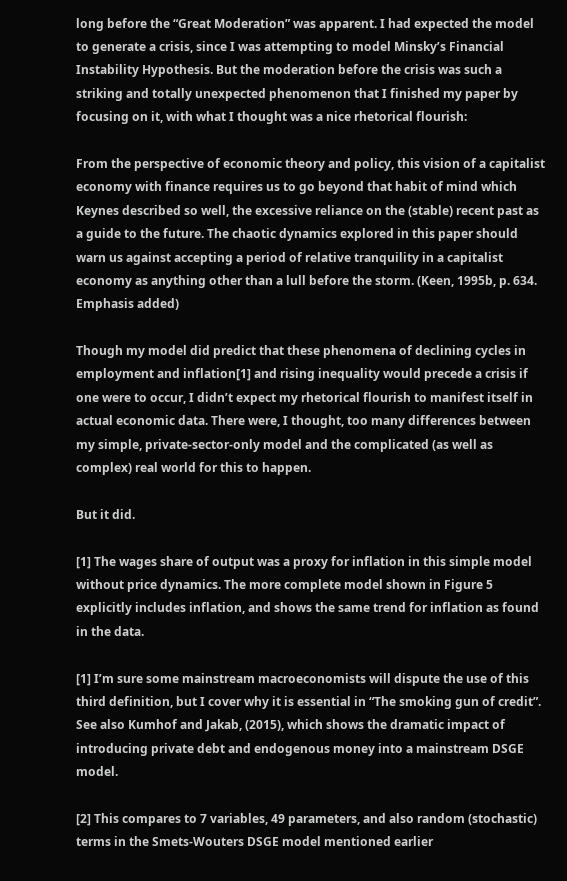long before the “Great Moderation” was apparent. I had expected the model to generate a crisis, since I was attempting to model Minsky’s Financial Instability Hypothesis. But the moderation before the crisis was such a striking and totally unexpected phenomenon that I finished my paper by focusing on it, with what I thought was a nice rhetorical flourish:

From the perspective of economic theory and policy, this vision of a capitalist economy with finance requires us to go beyond that habit of mind which Keynes described so well, the excessive reliance on the (stable) recent past as a guide to the future. The chaotic dynamics explored in this paper should warn us against accepting a period of relative tranquility in a capitalist economy as anything other than a lull before the storm. (Keen, 1995b, p. 634. Emphasis added)

Though my model did predict that these phenomena of declining cycles in employment and inflation[1] and rising inequality would precede a crisis if one were to occur, I didn’t expect my rhetorical flourish to manifest itself in actual economic data. There were, I thought, too many differences between my simple, private-sector-only model and the complicated (as well as complex) real world for this to happen.

But it did.

[1] The wages share of output was a proxy for inflation in this simple model without price dynamics. The more complete model shown in Figure 5 explicitly includes inflation, and shows the same trend for inflation as found in the data.

[1] I’m sure some mainstream macroeconomists will dispute the use of this third definition, but I cover why it is essential in “The smoking gun of credit”. See also Kumhof and Jakab, (2015), which shows the dramatic impact of introducing private debt and endogenous money into a mainstream DSGE model.

[2] This compares to 7 variables, 49 parameters, and also random (stochastic) terms in the Smets-Wouters DSGE model mentioned earlier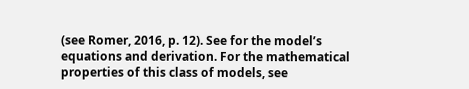(see Romer, 2016, p. 12). See for the model’s equations and derivation. For the mathematical properties of this class of models, see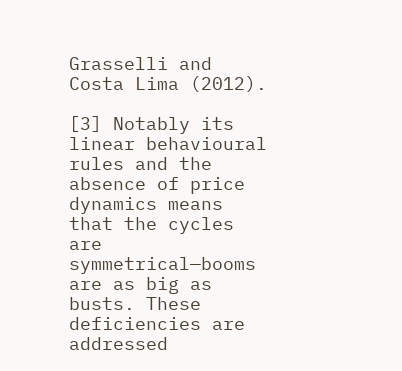Grasselli and Costa Lima (2012).

[3] Notably its linear behavioural rules and the absence of price dynamics means that the cycles are symmetrical—booms are as big as busts. These deficiencies are addressed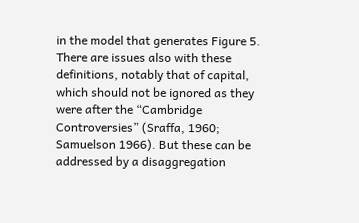in the model that generates Figure 5. There are issues also with these definitions, notably that of capital, which should not be ignored as they were after the “Cambridge Controversies” (Sraffa, 1960; Samuelson 1966). But these can be addressed by a disaggregation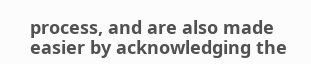process, and are also made easier by acknowledging the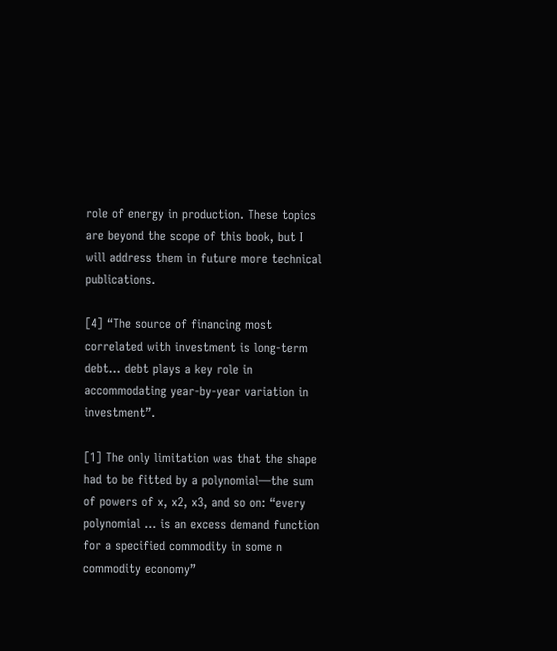role of energy in production. These topics are beyond the scope of this book, but I will address them in future more technical publications.

[4] “The source of financing most correlated with investment is long-term debt… debt plays a key role in accommodating year-by-year variation in investment”.

[1] The only limitation was that the shape had to be fitted by a polynomial—the sum of powers of x, x2, x3, and so on: “every polynomial … is an excess demand function for a specified commodity in some n commodity economy”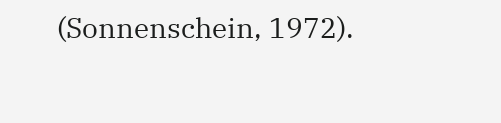(Sonnenschein, 1972).